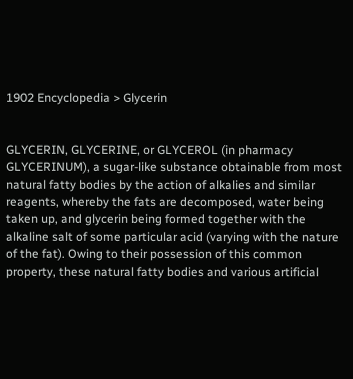1902 Encyclopedia > Glycerin


GLYCERIN, GLYCERINE, or GLYCEROL (in pharmacy GLYCERINUM), a sugar-like substance obtainable from most natural fatty bodies by the action of alkalies and similar reagents, whereby the fats are decomposed, water being taken up, and glycerin being formed together with the alkaline salt of some particular acid (varying with the nature of the fat). Owing to their possession of this common property, these natural fatty bodies and various artificial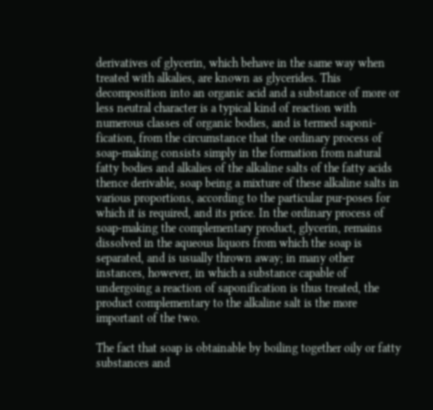derivatives of glycerin, which behave in the same way when treated with alkalies, are known as glycerides. This decomposition into an organic acid and a substance of more or less neutral character is a typical kind of reaction with numerous classes of organic bodies, and is termed saponi-fication, from the circumstance that the ordinary process of soap-making consists simply in the formation from natural fatty bodies and alkalies of the alkaline salts of the fatty acids thence derivable, soap being a mixture of these alkaline salts in various proportions, according to the particular pur-poses for which it is required, and its price. In the ordinary process of soap-making the complementary product, glycerin, remains dissolved in the aqueous liquors from which the soap is separated, and is usually thrown away; in many other instances, however, in which a substance capable of undergoing a reaction of saponification is thus treated, the product complementary to the alkaline salt is the more important of the two.

The fact that soap is obtainable by boiling together oily or fatty substances and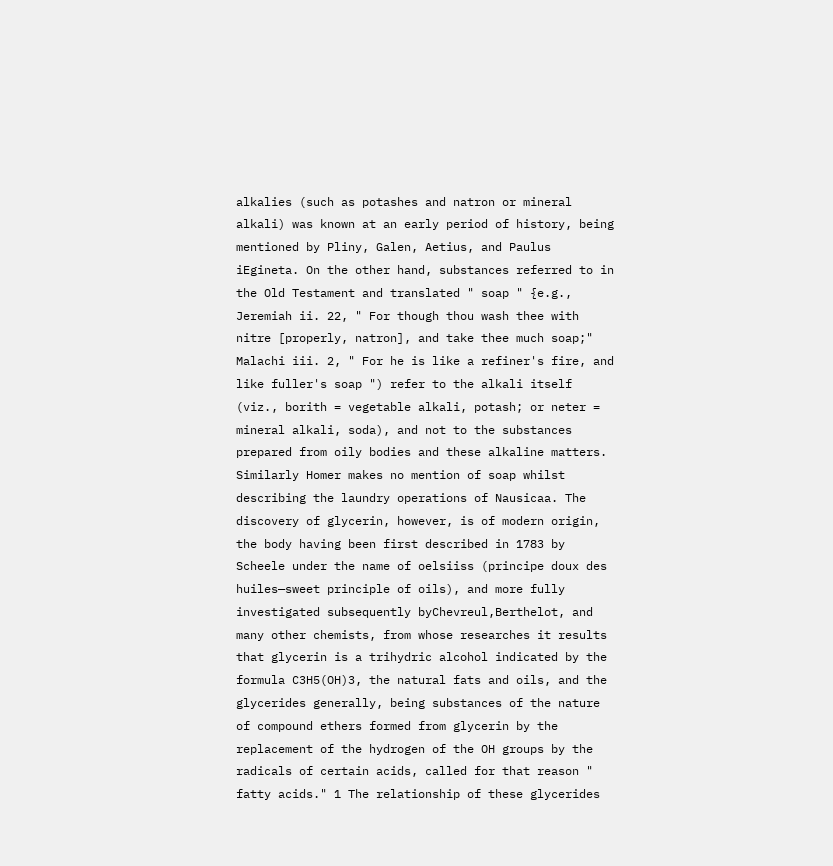alkalies (such as potashes and natron or mineral alkali) was known at an early period of history, being mentioned by Pliny, Galen, Aetius, and Paulus iEgineta. On the other hand, substances referred to in the Old Testament and translated " soap " {e.g., Jeremiah ii. 22, " For though thou wash thee with nitre [properly, natron], and take thee much soap;" Malachi iii. 2, " For he is like a refiner's fire, and like fuller's soap ") refer to the alkali itself (viz., borith = vegetable alkali, potash; or neter = mineral alkali, soda), and not to the substances prepared from oily bodies and these alkaline matters. Similarly Homer makes no mention of soap whilst describing the laundry operations of Nausicaa. The discovery of glycerin, however, is of modern origin, the body having been first described in 1783 by Scheele under the name of oelsiiss (principe doux des huiles—sweet principle of oils), and more fully investigated subsequently byChevreul,Berthelot, and many other chemists, from whose researches it results that glycerin is a trihydric alcohol indicated by the formula C3H5(OH)3, the natural fats and oils, and the glycerides generally, being substances of the nature of compound ethers formed from glycerin by the replacement of the hydrogen of the OH groups by the radicals of certain acids, called for that reason " fatty acids." 1 The relationship of these glycerides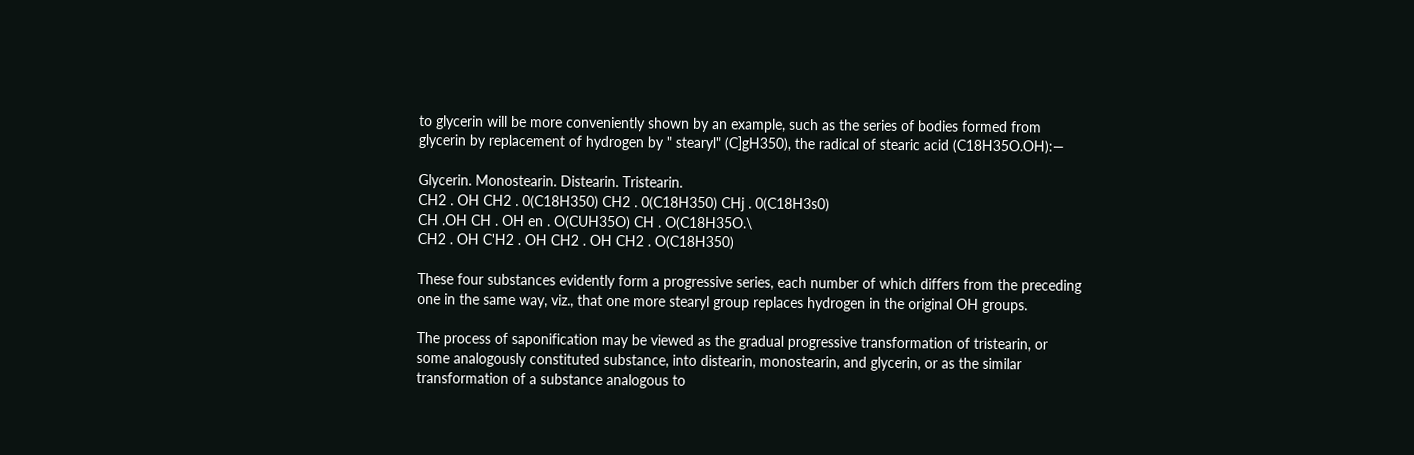to glycerin will be more conveniently shown by an example, such as the series of bodies formed from glycerin by replacement of hydrogen by " stearyl" (C]gH350), the radical of stearic acid (C18H35O.OH):—

Glycerin. Monostearin. Distearin. Tristearin.
CH2 . OH CH2 . 0(C18H350) CH2 . 0(C18H350) CHj . 0(C18H3s0)
CH .OH CH . OH en . O(CUH35O) CH . O(C18H35O.\
CH2 . OH C'H2 . OH CH2 . OH CH2 . O(C18H350)

These four substances evidently form a progressive series, each number of which differs from the preceding one in the same way, viz., that one more stearyl group replaces hydrogen in the original OH groups.

The process of saponification may be viewed as the gradual progressive transformation of tristearin, or some analogously constituted substance, into distearin, monostearin, and glycerin, or as the similar transformation of a substance analogous to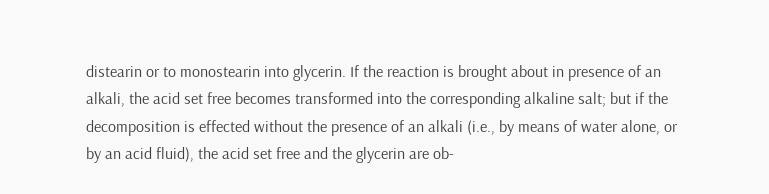distearin or to monostearin into glycerin. If the reaction is brought about in presence of an alkali, the acid set free becomes transformed into the corresponding alkaline salt; but if the decomposition is effected without the presence of an alkali (i.e., by means of water alone, or by an acid fluid), the acid set free and the glycerin are ob-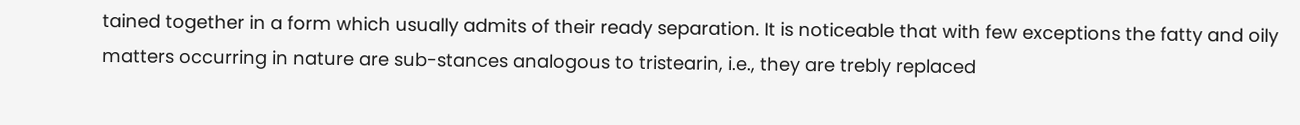tained together in a form which usually admits of their ready separation. It is noticeable that with few exceptions the fatty and oily matters occurring in nature are sub-stances analogous to tristearin, i.e., they are trebly replaced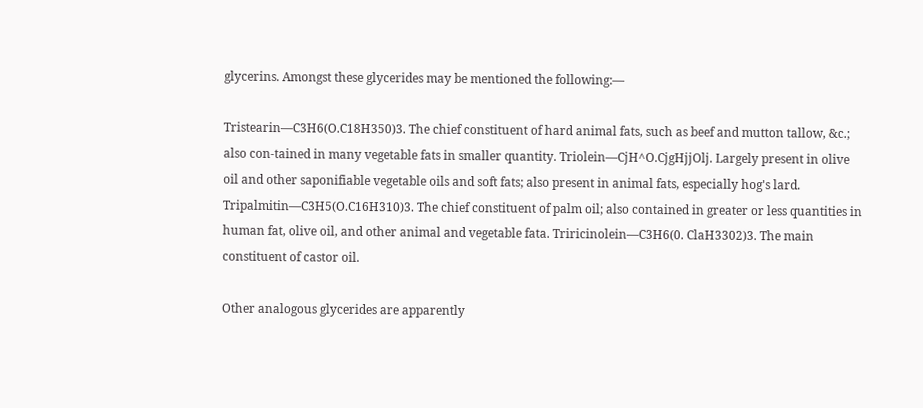glycerins. Amongst these glycerides may be mentioned the following:—

Tristearin—C3H6(O.C18H350)3. The chief constituent of hard animal fats, such as beef and mutton tallow, &c.; also con-tained in many vegetable fats in smaller quantity. Triolein—CjH^O.CjgHjjOlj. Largely present in olive oil and other saponifiable vegetable oils and soft fats; also present in animal fats, especially hog's lard. Tripalmitin—C3H5(O.C16H310)3. The chief constituent of palm oil; also contained in greater or less quantities in human fat, olive oil, and other animal and vegetable fata. Triricinolein—C3H6(0. ClaH3302)3. The main constituent of castor oil.

Other analogous glycerides are apparently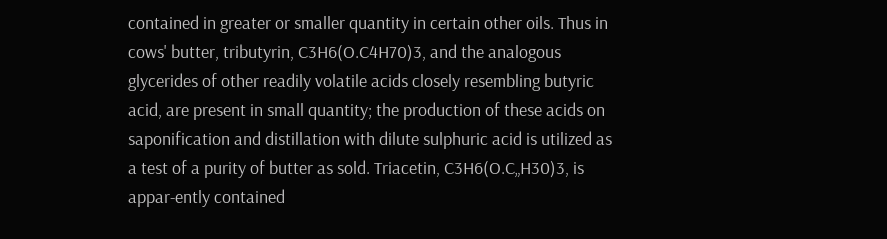contained in greater or smaller quantity in certain other oils. Thus in cows' butter, tributyrin, C3H6(O.C4H70)3, and the analogous glycerides of other readily volatile acids closely resembling butyric acid, are present in small quantity; the production of these acids on saponification and distillation with dilute sulphuric acid is utilized as a test of a purity of butter as sold. Triacetin, C3H6(O.C„H30)3, is appar-ently contained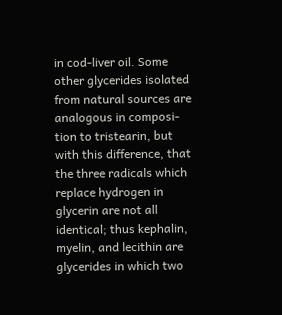in cod-liver oil. Some other glycerides isolated from natural sources are analogous in composi-tion to tristearin, but with this difference, that the three radicals which replace hydrogen in glycerin are not all identical; thus kephalin, myelin, and lecithin are glycerides in which two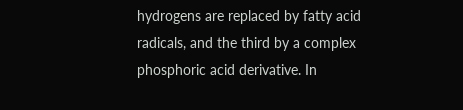hydrogens are replaced by fatty acid radicals, and the third by a complex phosphoric acid derivative. In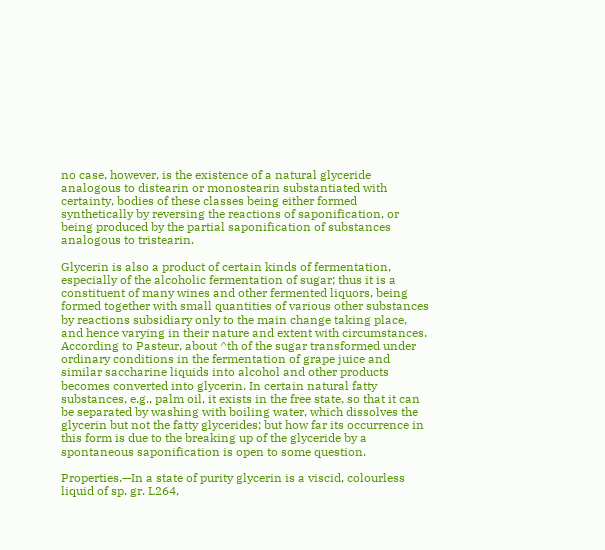no case, however, is the existence of a natural glyceride analogous to distearin or monostearin substantiated with certainty, bodies of these classes being either formed synthetically by reversing the reactions of saponification, or being produced by the partial saponification of substances analogous to tristearin.

Glycerin is also a product of certain kinds of fermentation, especially of the alcoholic fermentation of sugar; thus it is a constituent of many wines and other fermented liquors, being formed together with small quantities of various other substances by reactions subsidiary only to the main change taking place, and hence varying in their nature and extent with circumstances. According to Pasteur, about ^th of the sugar transformed under ordinary conditions in the fermentation of grape juice and similar saccharine liquids into alcohol and other products becomes converted into glycerin. In certain natural fatty substances, e.g., palm oil, it exists in the free state, so that it can be separated by washing with boiling water, which dissolves the glycerin but not the fatty glycerides; but how far its occurrence in this form is due to the breaking up of the glyceride by a spontaneous saponification is open to some question.

Properties.—In a state of purity glycerin is a viscid, colourless liquid of sp. gr. L264,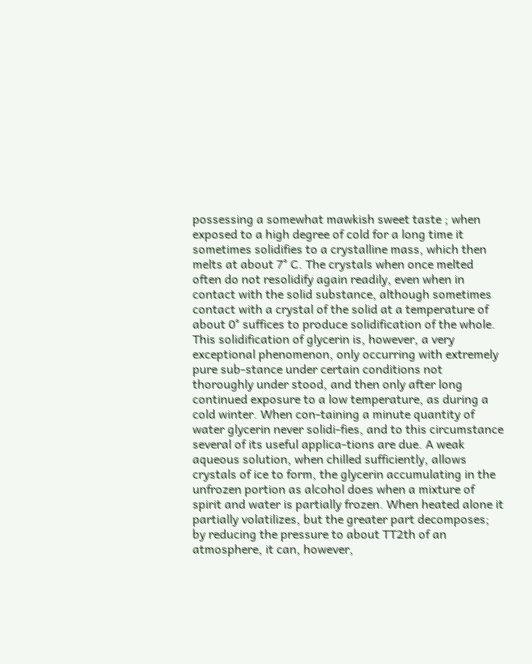possessing a somewhat mawkish sweet taste ; when exposed to a high degree of cold for a long time it sometimes solidifies to a crystalline mass, which then melts at about 7° C. The crystals when once melted often do not resolidify again readily, even when in contact with the solid substance, although sometimes contact with a crystal of the solid at a temperature of about 0° suffices to produce solidification of the whole. This solidification of glycerin is, however, a very exceptional phenomenon, only occurring with extremely pure sub-stance under certain conditions not thoroughly under stood, and then only after long continued exposure to a low temperature, as during a cold winter. When con-taining a minute quantity of water glycerin never solidi-fies, and to this circumstance several of its useful applica-tions are due. A weak aqueous solution, when chilled sufficiently, allows crystals of ice to form, the glycerin accumulating in the unfrozen portion as alcohol does when a mixture of spirit and water is partially frozen. When heated alone it partially volatilizes, but the greater part decomposes; by reducing the pressure to about TT2th of an atmosphere, it can, however,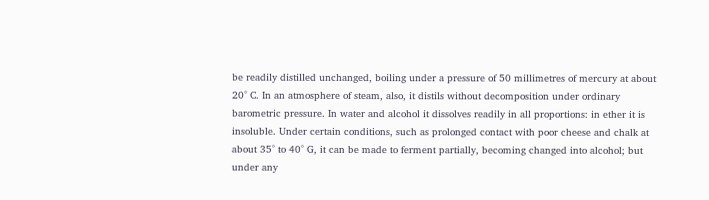be readily distilled unchanged, boiling under a pressure of 50 millimetres of mercury at about 20° C. In an atmosphere of steam, also, it distils without decomposition under ordinary barometric pressure. In water and alcohol it dissolves readily in all proportions: in ether it is insoluble. Under certain conditions, such as prolonged contact with poor cheese and chalk at about 35° to 40° G, it can be made to ferment partially, becoming changed into alcohol; but under any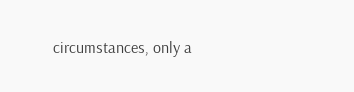circumstances, only a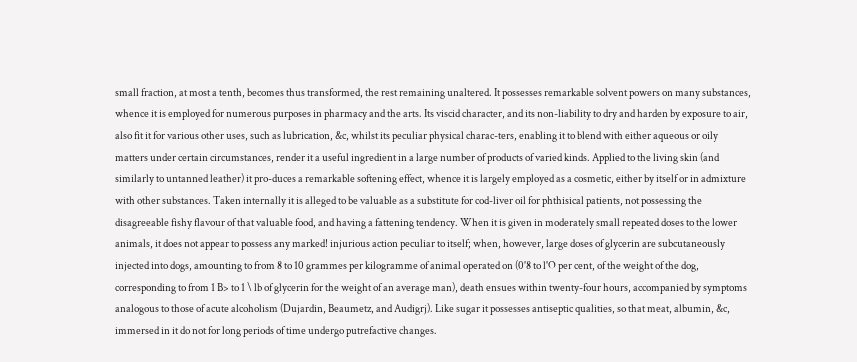small fraction, at most a tenth, becomes thus transformed, the rest remaining unaltered. It possesses remarkable solvent powers on many substances, whence it is employed for numerous purposes in pharmacy and the arts. Its viscid character, and its non-liability to dry and harden by exposure to air, also fit it for various other uses, such as lubrication, &c, whilst its peculiar physical charac-ters, enabling it to blend with either aqueous or oily matters under certain circumstances, render it a useful ingredient in a large number of products of varied kinds. Applied to the living skin (and similarly to untanned leather) it pro-duces a remarkable softening effect, whence it is largely employed as a cosmetic, either by itself or in admixture with other substances. Taken internally it is alleged to be valuable as a substitute for cod-liver oil for phthisical patients, not possessing the disagreeable fishy flavour of that valuable food, and having a fattening tendency. When it is given in moderately small repeated doses to the lower animals, it does not appear to possess any marked! injurious action peculiar to itself; when, however, large doses of glycerin are subcutaneously injected into dogs, amounting to from 8 to 10 grammes per kilogramme of animal operated on (0'8 to l'O per cent, of the weight of the dog, corresponding to from 1 B> to 1 \ lb of glycerin for the weight of an average man), death ensues within twenty-four hours, accompanied by symptoms analogous to those of acute alcoholism (Dujardin, Beaumetz, and Audigrj). Like sugar it possesses antiseptic qualities, so that meat, albumin, &c, immersed in it do not for long periods of time undergo putrefactive changes.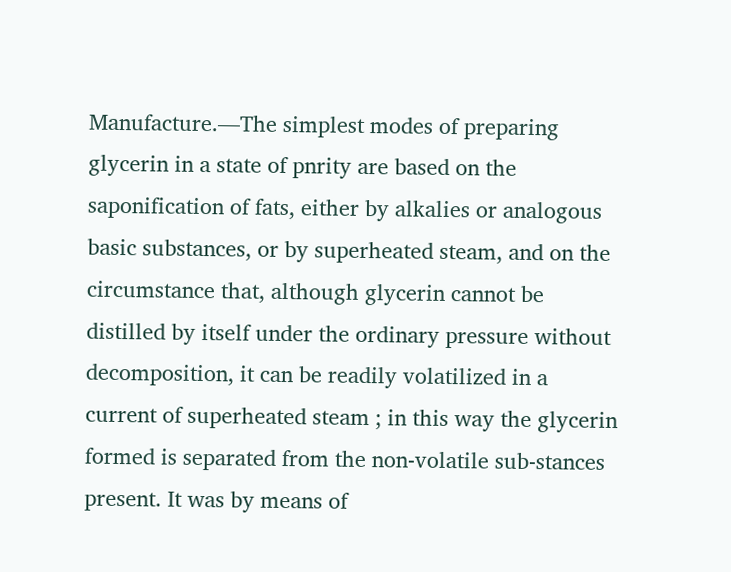Manufacture.—The simplest modes of preparing glycerin in a state of pnrity are based on the saponification of fats, either by alkalies or analogous basic substances, or by superheated steam, and on the circumstance that, although glycerin cannot be distilled by itself under the ordinary pressure without decomposition, it can be readily volatilized in a current of superheated steam ; in this way the glycerin formed is separated from the non-volatile sub-stances present. It was by means of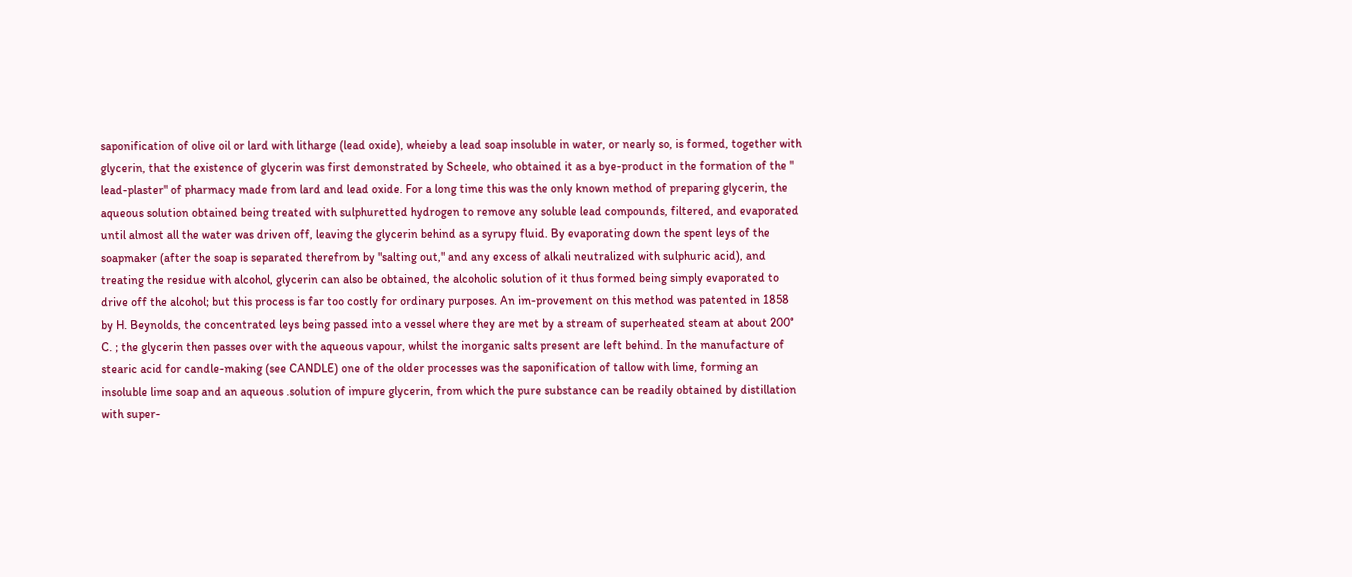saponification of olive oil or lard with litharge (lead oxide), wheieby a lead soap insoluble in water, or nearly so, is formed, together with glycerin, that the existence of glycerin was first demonstrated by Scheele, who obtained it as a bye-product in the formation of the " lead-plaster" of pharmacy made from lard and lead oxide. For a long time this was the only known method of preparing glycerin, the aqueous solution obtained being treated with sulphuretted hydrogen to remove any soluble lead compounds, filtered, and evaporated until almost all the water was driven off, leaving the glycerin behind as a syrupy fluid. By evaporating down the spent leys of the soapmaker (after the soap is separated therefrom by "salting out," and any excess of alkali neutralized with sulphuric acid), and treating the residue with alcohol, glycerin can also be obtained, the alcoholic solution of it thus formed being simply evaporated to drive off the alcohol; but this process is far too costly for ordinary purposes. An im-provement on this method was patented in 1858 by H. Beynolds, the concentrated leys being passed into a vessel where they are met by a stream of superheated steam at about 200° C. ; the glycerin then passes over with the aqueous vapour, whilst the inorganic salts present are left behind. In the manufacture of stearic acid for candle-making (see CANDLE) one of the older processes was the saponification of tallow with lime, forming an insoluble lime soap and an aqueous .solution of impure glycerin, from which the pure substance can be readily obtained by distillation with super-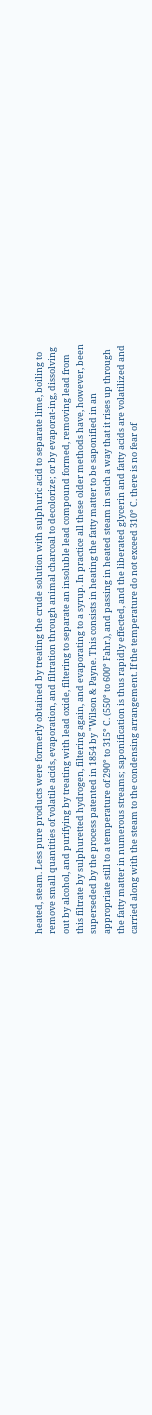heated, steam. Less pure products were formerly obtained by treating the crude solution with sulphuric acid to separate lime, boiling to remove small quantities of volatile acids, evaporation, and filtration through animal charcoal to decolorize; or by evaporat-ing, dissolving out by alcohol, and purifying by treating with lead oxide, filtering to separate an insoluble lead compound formed, removing lead from this filtrate by sulphuretted hydrogen, filtering again, and evaporating to a syrup. In practice all these older methods have, however, been superseded by the process patented in 1854 by "Wilson & Payne. This consists in heating the fatty matter to be saponified in an appropriate still to a temperature of 290° to 315° C. (550° to 600° Fahr.), and passing in heated steam in such a way that it rises up through the fatty matter in numerous streams; saponification is thus rapidly effected, and the liberated glycerin and fatty acids are volatilized and carried along with the steam to the condensing arrangement. If the temperature do not exceed 310° C. there is no fear of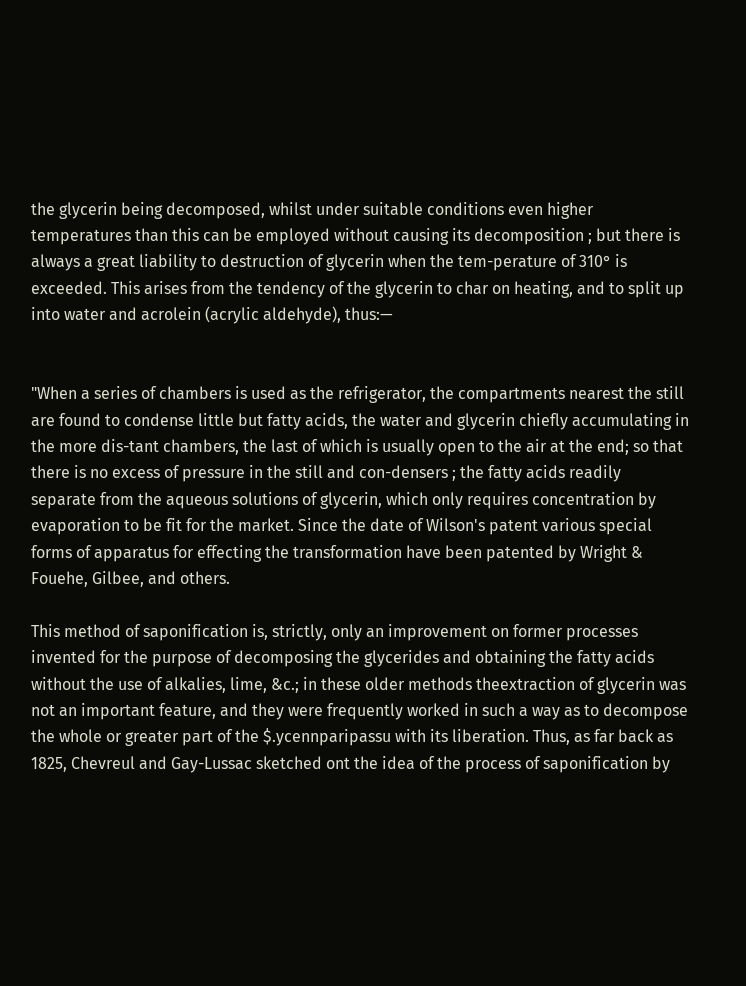the glycerin being decomposed, whilst under suitable conditions even higher temperatures than this can be employed without causing its decomposition ; but there is always a great liability to destruction of glycerin when the tem-perature of 310° is exceeded. This arises from the tendency of the glycerin to char on heating, and to split up into water and acrolein (acrylic aldehyde), thus:—


"When a series of chambers is used as the refrigerator, the compartments nearest the still are found to condense little but fatty acids, the water and glycerin chiefly accumulating in the more dis-tant chambers, the last of which is usually open to the air at the end; so that there is no excess of pressure in the still and con-densers ; the fatty acids readily separate from the aqueous solutions of glycerin, which only requires concentration by evaporation to be fit for the market. Since the date of Wilson's patent various special forms of apparatus for effecting the transformation have been patented by Wright & Fouehe, Gilbee, and others.

This method of saponification is, strictly, only an improvement on former processes invented for the purpose of decomposing the glycerides and obtaining the fatty acids without the use of alkalies, lime, &c.; in these older methods theextraction of glycerin was not an important feature, and they were frequently worked in such a way as to decompose the whole or greater part of the $.ycennparipassu with its liberation. Thus, as far back as 1825, Chevreul and Gay-Lussac sketched ont the idea of the process of saponification by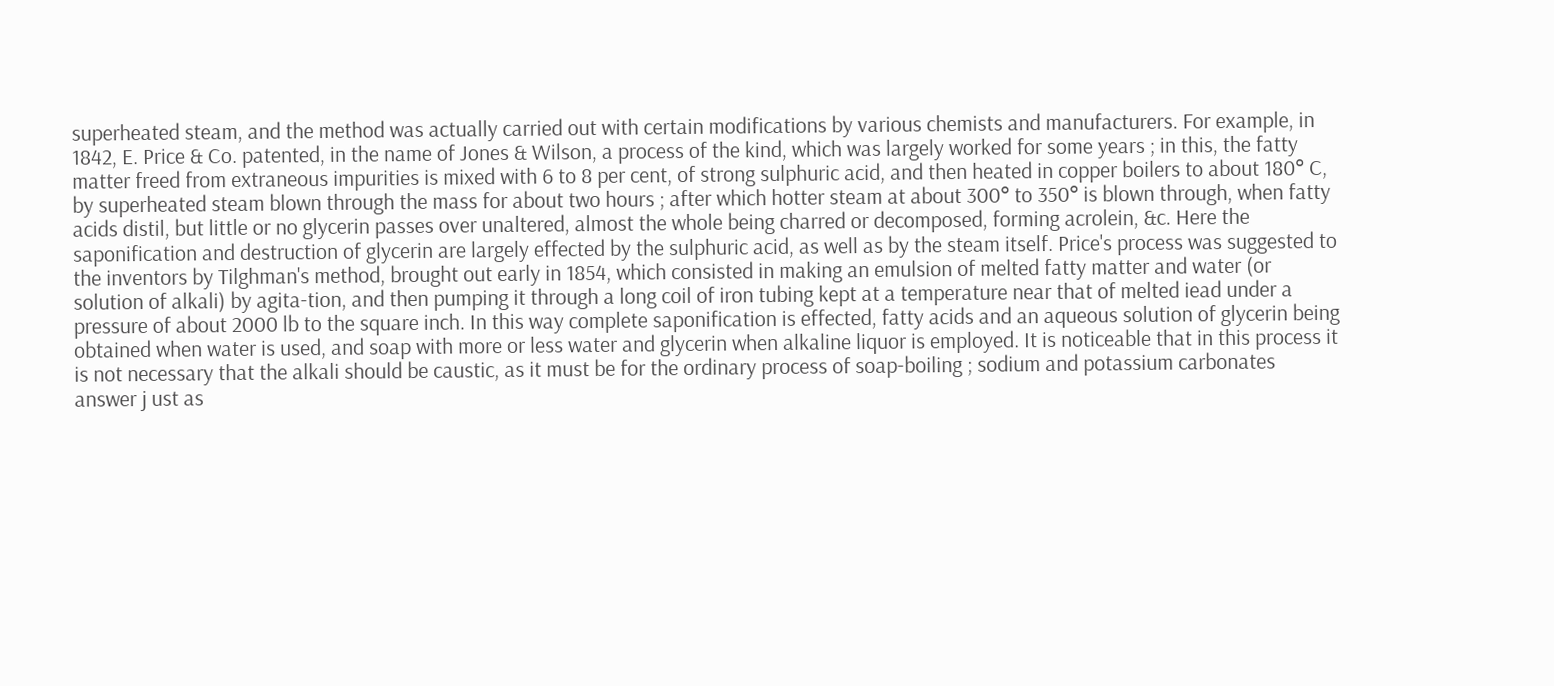superheated steam, and the method was actually carried out with certain modifications by various chemists and manufacturers. For example, in 1842, E. Price & Co. patented, in the name of Jones & Wilson, a process of the kind, which was largely worked for some years ; in this, the fatty matter freed from extraneous impurities is mixed with 6 to 8 per cent, of strong sulphuric acid, and then heated in copper boilers to about 180° C, by superheated steam blown through the mass for about two hours ; after which hotter steam at about 300° to 350° is blown through, when fatty acids distil, but little or no glycerin passes over unaltered, almost the whole being charred or decomposed, forming acrolein, &c. Here the saponification and destruction of glycerin are largely effected by the sulphuric acid, as well as by the steam itself. Price's process was suggested to the inventors by Tilghman's method, brought out early in 1854, which consisted in making an emulsion of melted fatty matter and water (or solution of alkali) by agita-tion, and then pumping it through a long coil of iron tubing kept at a temperature near that of melted iead under a pressure of about 2000 lb to the square inch. In this way complete saponification is effected, fatty acids and an aqueous solution of glycerin being obtained when water is used, and soap with more or less water and glycerin when alkaline liquor is employed. It is noticeable that in this process it is not necessary that the alkali should be caustic, as it must be for the ordinary process of soap-boiling ; sodium and potassium carbonates answer j ust as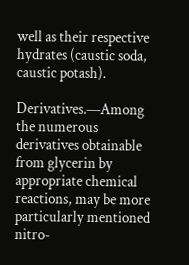well as their respective hydrates (caustic soda, caustic potash).

Derivatives.—Among the numerous derivatives obtainable from glycerin by appropriate chemical reactions, may be more particularly mentioned nitro-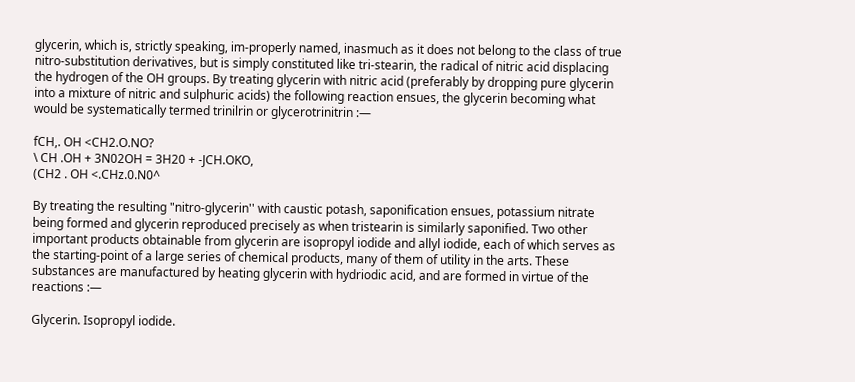glycerin, which is, strictly speaking, im-properly named, inasmuch as it does not belong to the class of true nitro-substitution derivatives, but is simply constituted like tri-stearin, the radical of nitric acid displacing the hydrogen of the OH groups. By treating glycerin with nitric acid (preferably by dropping pure glycerin into a mixture of nitric and sulphuric acids) the following reaction ensues, the glycerin becoming what would be systematically termed trinilrin or glycerotrinitrin :—

fCH,. OH <CH2.O.NO?
\ CH .OH + 3N02OH = 3H20 + -JCH.OKO,
(CH2 . OH <.CHz.0.N0^

By treating the resulting "nitro-glycerin'' with caustic potash, saponification ensues, potassium nitrate being formed and glycerin reproduced precisely as when tristearin is similarly saponified. Two other important products obtainable from glycerin are isopropyl iodide and allyl iodide, each of which serves as the starting-point of a large series of chemical products, many of them of utility in the arts. These substances are manufactured by heating glycerin with hydriodic acid, and are formed in virtue of the reactions :—

Glycerin. Isopropyl iodide.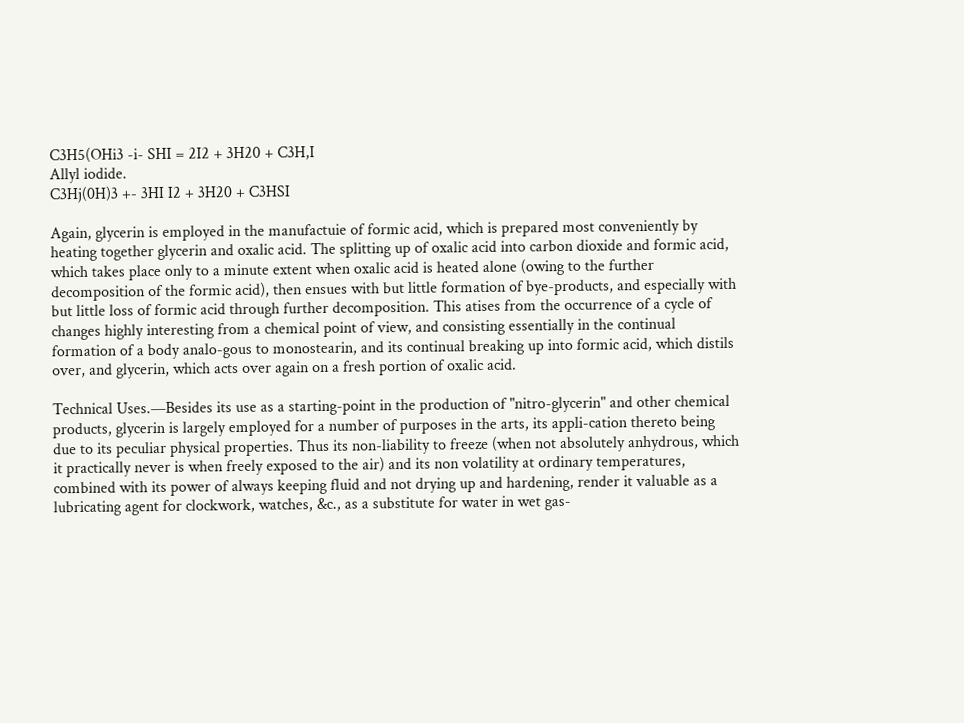C3H5(OHi3 -i- SHI = 2I2 + 3H20 + C3H,I
Allyl iodide.
C3Hj(0H)3 +- 3HI I2 + 3H20 + C3HSI

Again, glycerin is employed in the manufactuie of formic acid, which is prepared most conveniently by heating together glycerin and oxalic acid. The splitting up of oxalic acid into carbon dioxide and formic acid, which takes place only to a minute extent when oxalic acid is heated alone (owing to the further decomposition of the formic acid), then ensues with but little formation of bye-products, and especially with but little loss of formic acid through further decomposition. This atises from the occurrence of a cycle of changes highly interesting from a chemical point of view, and consisting essentially in the continual formation of a body analo-gous to monostearin, and its continual breaking up into formic acid, which distils over, and glycerin, which acts over again on a fresh portion of oxalic acid.

Technical Uses.—Besides its use as a starting-point in the production of "nitro-glycerin" and other chemical products, glycerin is largely employed for a number of purposes in the arts, its appli-cation thereto being due to its peculiar physical properties. Thus its non-liability to freeze (when not absolutely anhydrous, which it practically never is when freely exposed to the air) and its non volatility at ordinary temperatures, combined with its power of always keeping fluid and not drying up and hardening, render it valuable as a lubricating agent for clockwork, watches, &c., as a substitute for water in wet gas-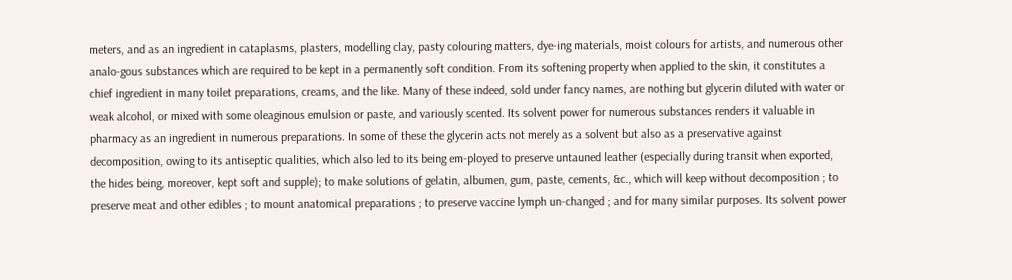meters, and as an ingredient in cataplasms, plasters, modelling clay, pasty colouring matters, dye-ing materials, moist colours for artists, and numerous other analo-gous substances which are required to be kept in a permanently soft condition. From its softening property when applied to the skin, it constitutes a chief ingredient in many toilet preparations, creams, and the like. Many of these indeed, sold under fancy names, are nothing but glycerin diluted with water or weak alcohol, or mixed with some oleaginous emulsion or paste, and variously scented. Its solvent power for numerous substances renders it valuable in pharmacy as an ingredient in numerous preparations. In some of these the glycerin acts not merely as a solvent but also as a preservative against decomposition, owing to its antiseptic qualities, which also led to its being em-ployed to preserve untauned leather (especially during transit when exported, the hides being, moreover, kept soft and supple); to make solutions of gelatin, albumen, gum, paste, cements, &c., which will keep without decomposition ; to preserve meat and other edibles ; to mount anatomical preparations ; to preserve vaccine lymph un-changed ; and for many similar purposes. Its solvent power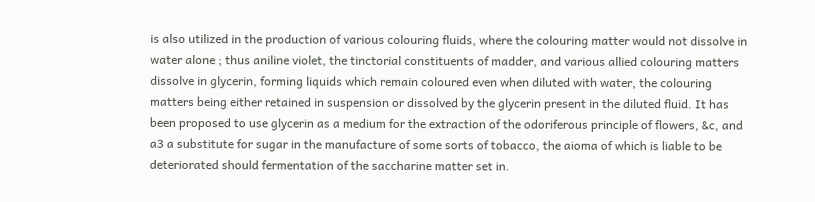is also utilized in the production of various colouring fluids, where the colouring matter would not dissolve in water alone ; thus aniline violet, the tinctorial constituents of madder, and various allied colouring matters dissolve in glycerin, forming liquids which remain coloured even when diluted with water, the colouring matters being either retained in suspension or dissolved by the glycerin present in the diluted fluid. It has been proposed to use glycerin as a medium for the extraction of the odoriferous principle of flowers, &c, and a3 a substitute for sugar in the manufacture of some sorts of tobacco, the aioma of which is liable to be deteriorated should fermentation of the saccharine matter set in.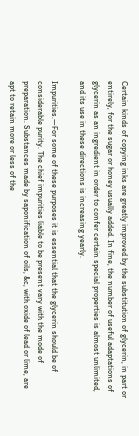Certain kinds of copying inks are greatly improved by the substitution of glycerin, in part or entirely, for the sugar or honey usually added. In fine, the number of useful adaptations of glycerin as an ingredient in order to confer certain special properties is almost unlimited, and its use in these directions is increasing yearly.

Impurities.—For some of these purposes it is essential that the glycerin should be of considerable purity. The chief impurities liable to be present vary with the mode of preparation. Substances made by saponification of oils, &c, with oxide of lead or lime, are apt to retain more or less of the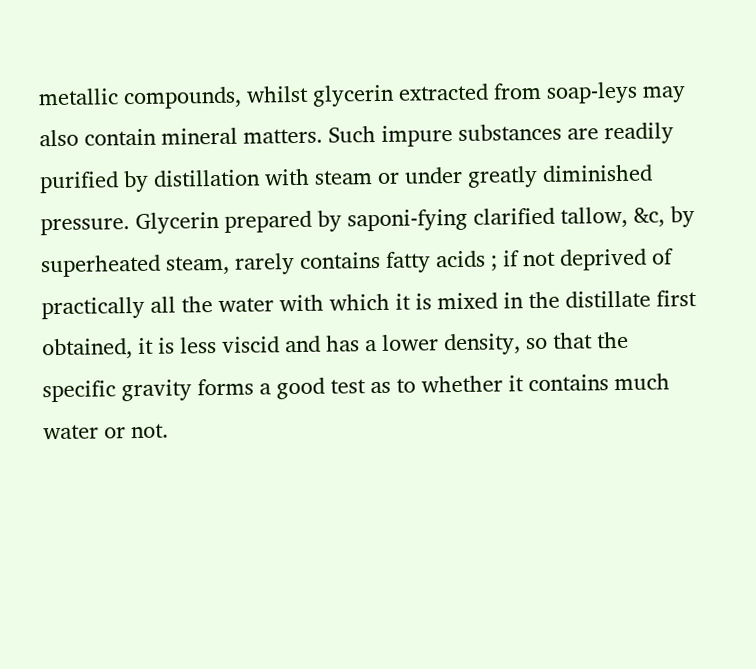metallic compounds, whilst glycerin extracted from soap-leys may also contain mineral matters. Such impure substances are readily purified by distillation with steam or under greatly diminished pressure. Glycerin prepared by saponi-fying clarified tallow, &c, by superheated steam, rarely contains fatty acids ; if not deprived of practically all the water with which it is mixed in the distillate first obtained, it is less viscid and has a lower density, so that the specific gravity forms a good test as to whether it contains much water or not.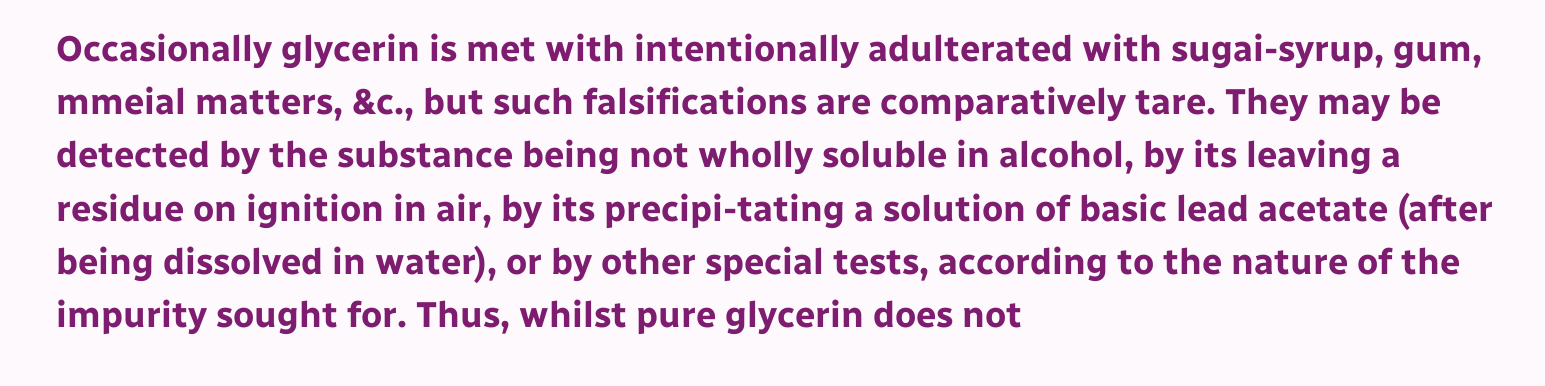Occasionally glycerin is met with intentionally adulterated with sugai-syrup, gum, mmeial matters, &c., but such falsifications are comparatively tare. They may be detected by the substance being not wholly soluble in alcohol, by its leaving a residue on ignition in air, by its precipi-tating a solution of basic lead acetate (after being dissolved in water), or by other special tests, according to the nature of the impurity sought for. Thus, whilst pure glycerin does not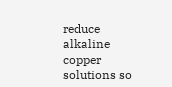reduce alkaline copper solutions so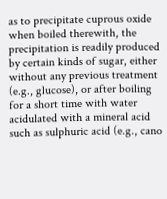as to precipitate cuprous oxide when boiled therewith, the precipitation is readily produced by certain kinds of sugar, either without any previous treatment (e.g., glucose), or after boiling for a short time with water acidulated with a mineral acid such as sulphuric acid (e.g., cano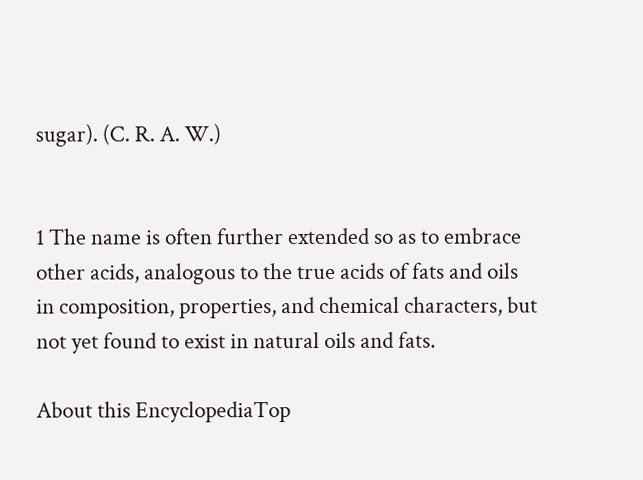sugar). (C. R. A. W.)


1 The name is often further extended so as to embrace other acids, analogous to the true acids of fats and oils in composition, properties, and chemical characters, but not yet found to exist in natural oils and fats.

About this EncyclopediaTop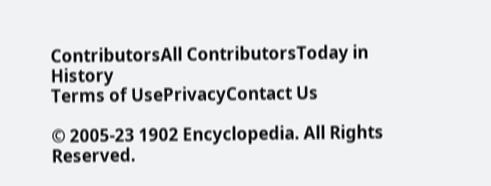ContributorsAll ContributorsToday in History
Terms of UsePrivacyContact Us

© 2005-23 1902 Encyclopedia. All Rights Reserved.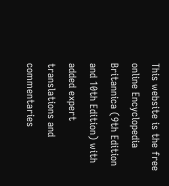This website is the free online Encyclopedia Britannica (9th Edition and 10th Edition) with added expert translations and commentaries